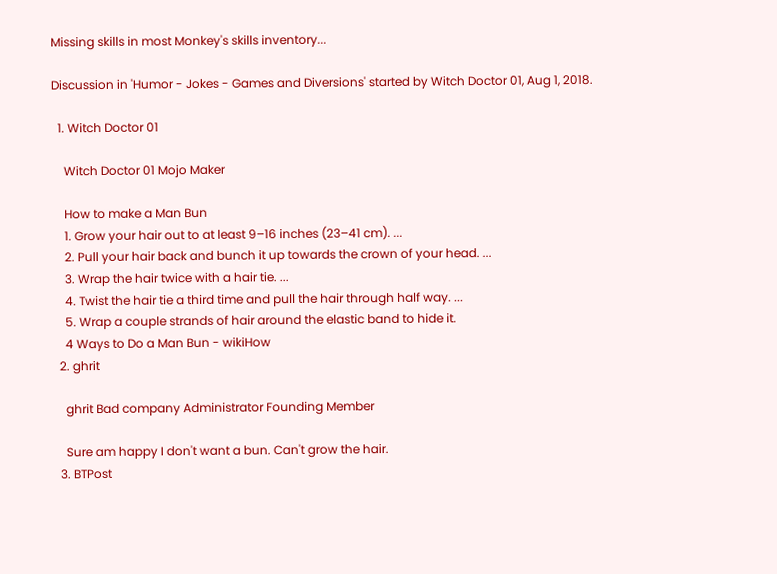Missing skills in most Monkey's skills inventory...

Discussion in 'Humor - Jokes - Games and Diversions' started by Witch Doctor 01, Aug 1, 2018.

  1. Witch Doctor 01

    Witch Doctor 01 Mojo Maker

    How to make a Man Bun
    1. Grow your hair out to at least 9–16 inches (23–41 cm). ...
    2. Pull your hair back and bunch it up towards the crown of your head. ...
    3. Wrap the hair twice with a hair tie. ...
    4. Twist the hair tie a third time and pull the hair through half way. ...
    5. Wrap a couple strands of hair around the elastic band to hide it.
    4 Ways to Do a Man Bun - wikiHow
  2. ghrit

    ghrit Bad company Administrator Founding Member

    Sure am happy I don't want a bun. Can't grow the hair.
  3. BTPost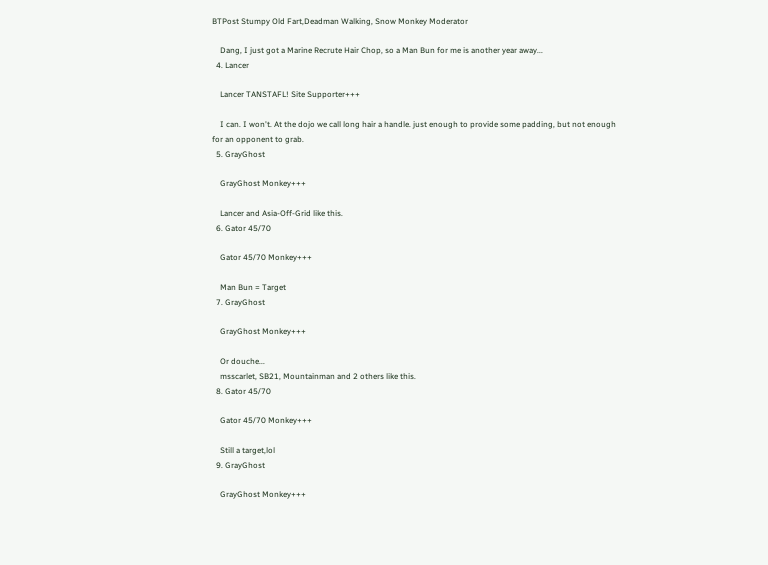BTPost Stumpy Old Fart,Deadman Walking, Snow Monkey Moderator

    Dang, I just got a Marine Recrute Hair Chop, so a Man Bun for me is another year away...
  4. Lancer

    Lancer TANSTAFL! Site Supporter+++

    I can. I won't. At the dojo we call long hair a handle. just enough to provide some padding, but not enough for an opponent to grab.
  5. GrayGhost

    GrayGhost Monkey+++

    Lancer and Asia-Off-Grid like this.
  6. Gator 45/70

    Gator 45/70 Monkey+++

    Man Bun = Target
  7. GrayGhost

    GrayGhost Monkey+++

    Or douche...
    msscarlet, SB21, Mountainman and 2 others like this.
  8. Gator 45/70

    Gator 45/70 Monkey+++

    Still a target,lol
  9. GrayGhost

    GrayGhost Monkey+++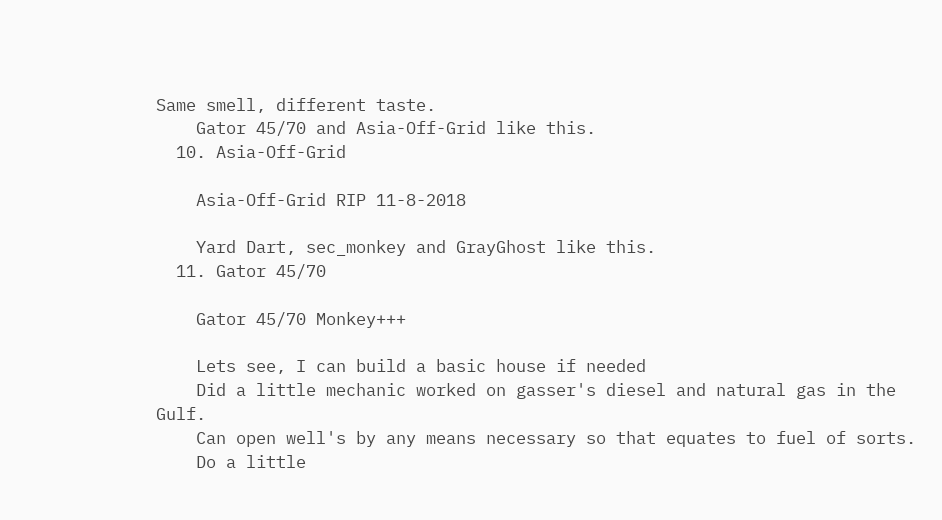Same smell, different taste.
    Gator 45/70 and Asia-Off-Grid like this.
  10. Asia-Off-Grid

    Asia-Off-Grid RIP 11-8-2018

    Yard Dart, sec_monkey and GrayGhost like this.
  11. Gator 45/70

    Gator 45/70 Monkey+++

    Lets see, I can build a basic house if needed
    Did a little mechanic worked on gasser's diesel and natural gas in the Gulf.
    Can open well's by any means necessary so that equates to fuel of sorts.
    Do a little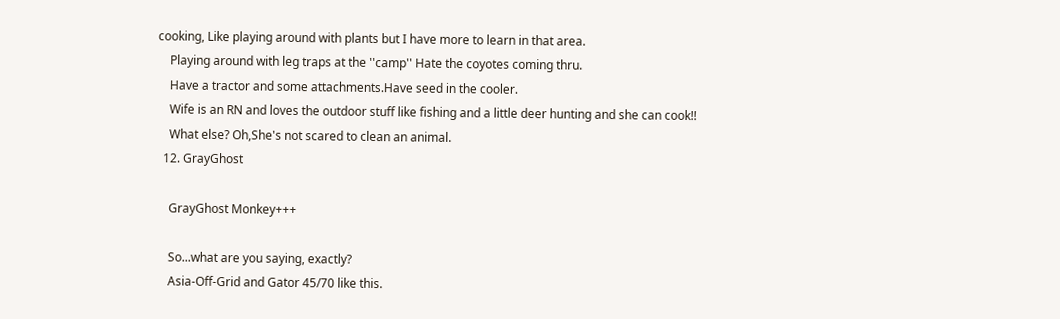cooking, Like playing around with plants but I have more to learn in that area.
    Playing around with leg traps at the ''camp'' Hate the coyotes coming thru.
    Have a tractor and some attachments.Have seed in the cooler.
    Wife is an RN and loves the outdoor stuff like fishing and a little deer hunting and she can cook!!
    What else? Oh,She's not scared to clean an animal.
  12. GrayGhost

    GrayGhost Monkey+++

    So...what are you saying, exactly?
    Asia-Off-Grid and Gator 45/70 like this.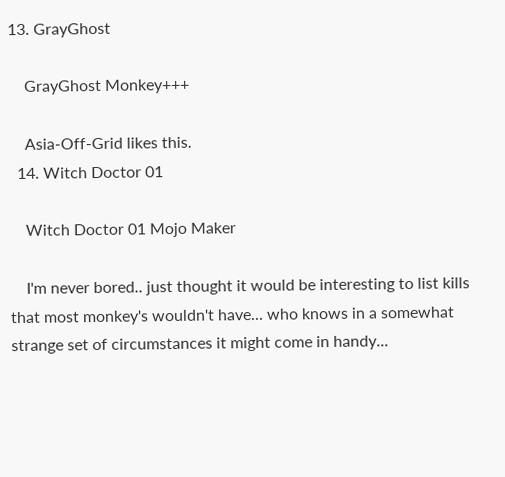13. GrayGhost

    GrayGhost Monkey+++

    Asia-Off-Grid likes this.
  14. Witch Doctor 01

    Witch Doctor 01 Mojo Maker

    I'm never bored.. just thought it would be interesting to list kills that most monkey's wouldn't have... who knows in a somewhat strange set of circumstances it might come in handy...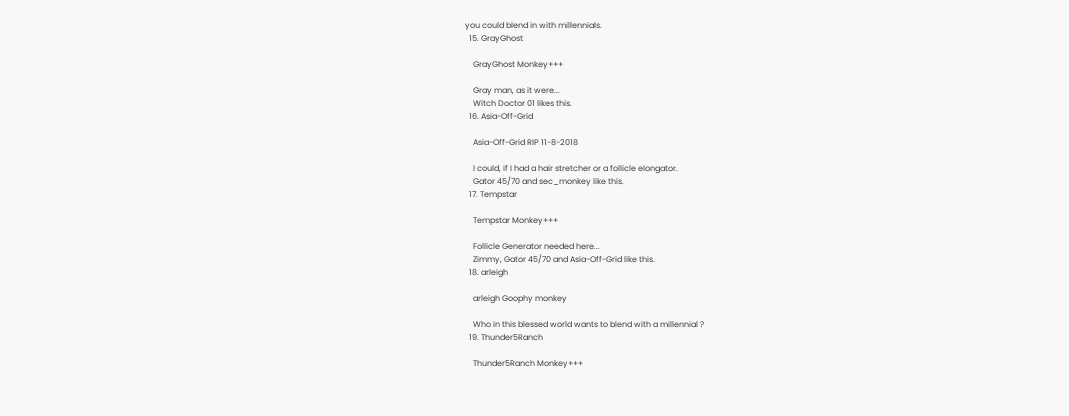you could blend in with millennials.
  15. GrayGhost

    GrayGhost Monkey+++

    Gray man, as it were...
    Witch Doctor 01 likes this.
  16. Asia-Off-Grid

    Asia-Off-Grid RIP 11-8-2018

    I could, if I had a hair stretcher or a follicle elongator.
    Gator 45/70 and sec_monkey like this.
  17. Tempstar

    Tempstar Monkey+++

    Follicle Generator needed here...
    Zimmy, Gator 45/70 and Asia-Off-Grid like this.
  18. arleigh

    arleigh Goophy monkey

    Who in this blessed world wants to blend with a millennial ?
  19. Thunder5Ranch

    Thunder5Ranch Monkey+++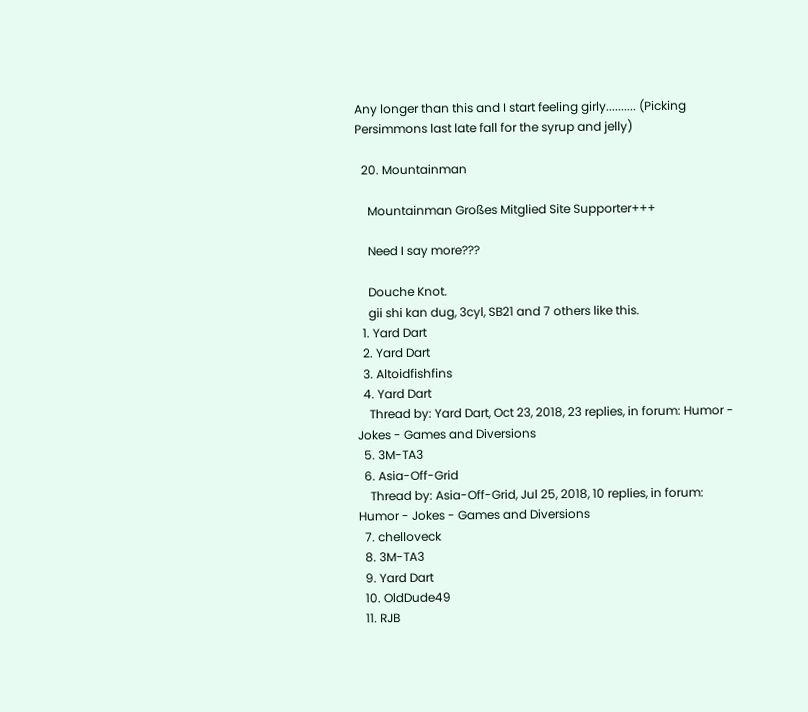Any longer than this and I start feeling girly.......... (Picking Persimmons last late fall for the syrup and jelly)

  20. Mountainman

    Mountainman Großes Mitglied Site Supporter+++

    Need I say more???

    Douche Knot.
    gii shi kan dug, 3cyl, SB21 and 7 others like this.
  1. Yard Dart
  2. Yard Dart
  3. Altoidfishfins
  4. Yard Dart
    Thread by: Yard Dart, Oct 23, 2018, 23 replies, in forum: Humor - Jokes - Games and Diversions
  5. 3M-TA3
  6. Asia-Off-Grid
    Thread by: Asia-Off-Grid, Jul 25, 2018, 10 replies, in forum: Humor - Jokes - Games and Diversions
  7. chelloveck
  8. 3M-TA3
  9. Yard Dart
  10. OldDude49
  11. RJB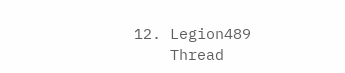12. Legion489
    Thread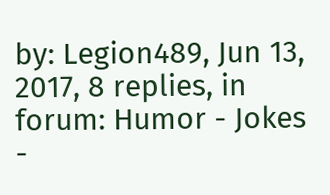by: Legion489, Jun 13, 2017, 8 replies, in forum: Humor - Jokes -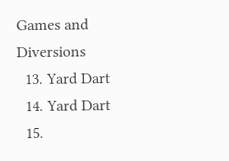Games and Diversions
  13. Yard Dart
  14. Yard Dart
  15.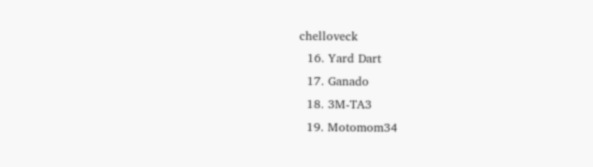chelloveck
  16. Yard Dart
  17. Ganado
  18. 3M-TA3
  19. Motomom34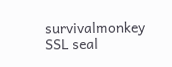survivalmonkey SSL seal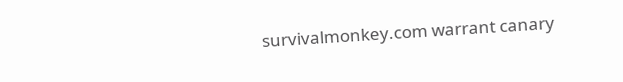survivalmonkey.com warrant canary